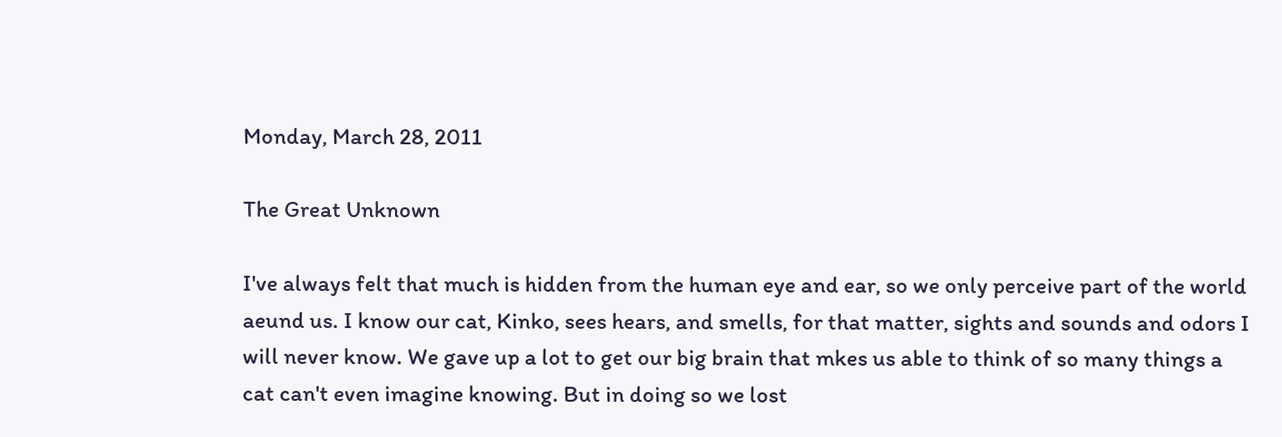Monday, March 28, 2011

The Great Unknown

I've always felt that much is hidden from the human eye and ear, so we only perceive part of the world aeund us. I know our cat, Kinko, sees hears, and smells, for that matter, sights and sounds and odors I will never know. We gave up a lot to get our big brain that mkes us able to think of so many things a cat can't even imagine knowing. But in doing so we lost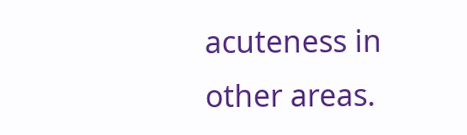acuteness in other areas.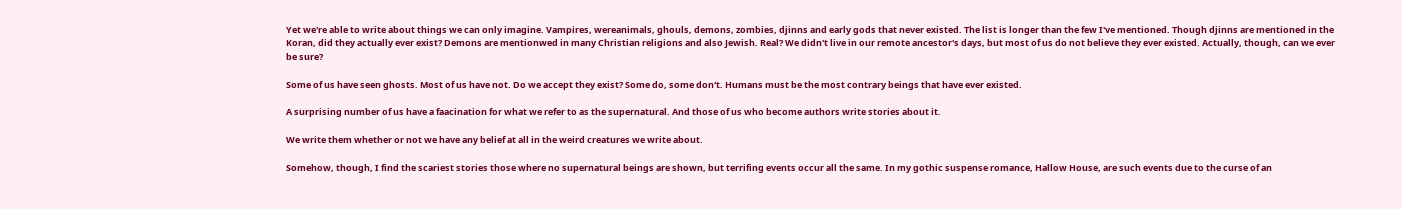Yet we're able to write about things we can only imagine. Vampires, wereanimals, ghouls, demons, zombies, djinns and early gods that never existed. The list is longer than the few I've mentioned. Though djinns are mentioned in the Koran, did they actually ever exist? Demons are mentionwed in many Christian religions and also Jewish. Real? We didn't live in our remote ancestor's days, but most of us do not believe they ever existed. Actually, though, can we ever be sure?

Some of us have seen ghosts. Most of us have not. Do we accept they exist? Some do, some don't. Humans must be the most contrary beings that have ever existed.

A surprising number of us have a faacination for what we refer to as the supernatural. And those of us who become authors write stories about it.

We write them whether or not we have any belief at all in the weird creatures we write about.

Somehow, though, I find the scariest stories those where no supernatural beings are shown, but terrifing events occur all the same. In my gothic suspense romance, Hallow House, are such events due to the curse of an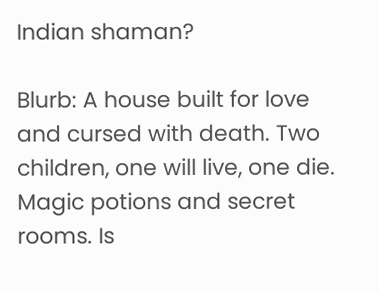Indian shaman?

Blurb: A house built for love and cursed with death. Two children, one will live, one die. Magic potions and secret rooms. Is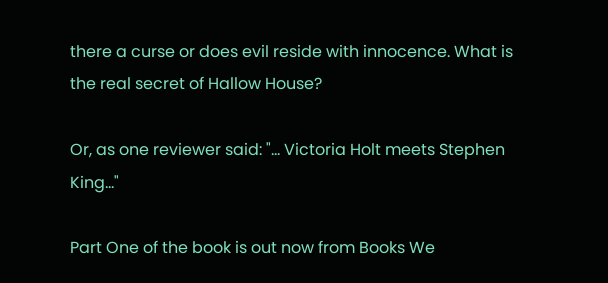there a curse or does evil reside with innocence. What is the real secret of Hallow House?

Or, as one reviewer said: "... Victoria Holt meets Stephen King..."

Part One of the book is out now from Books We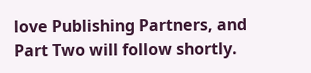love Publishing Partners, and Part Two will follow shortly.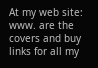At my web site: www. are the covers and buy links for all my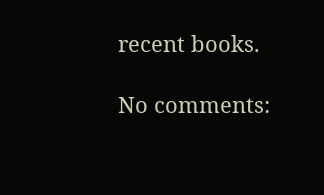recent books.

No comments: